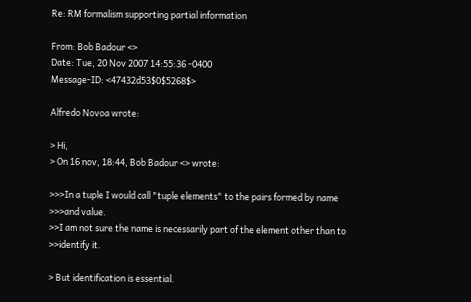Re: RM formalism supporting partial information

From: Bob Badour <>
Date: Tue, 20 Nov 2007 14:55:36 -0400
Message-ID: <47432d53$0$5268$>

Alfredo Novoa wrote:

> Hi,
> On 16 nov, 18:44, Bob Badour <> wrote:

>>>In a tuple I would call "tuple elements" to the pairs formed by name
>>>and value.
>>I am not sure the name is necessarily part of the element other than to
>>identify it.

> But identification is essential.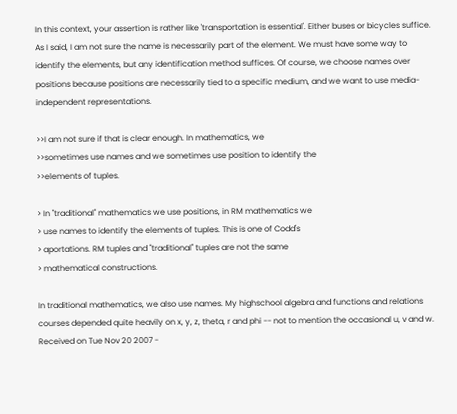In this context, your assertion is rather like 'transportation is essential'. Either buses or bicycles suffice. As I said, I am not sure the name is necessarily part of the element. We must have some way to identify the elements, but any identification method suffices. Of course, we choose names over positions because positions are necessarily tied to a specific medium, and we want to use media-independent representations.

>>I am not sure if that is clear enough. In mathematics, we
>>sometimes use names and we sometimes use position to identify the
>>elements of tuples.

> In "traditional" mathematics we use positions, in RM mathematics we
> use names to identify the elements of tuples. This is one of Codd's
> aportations. RM tuples and "traditional" tuples are not the same
> mathematical constructions.

In traditional mathematics, we also use names. My highschool algebra and functions and relations courses depended quite heavily on x, y, z, theta, r and phi -- not to mention the occasional u, v and w. Received on Tue Nov 20 2007 -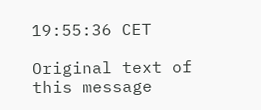19:55:36 CET

Original text of this message